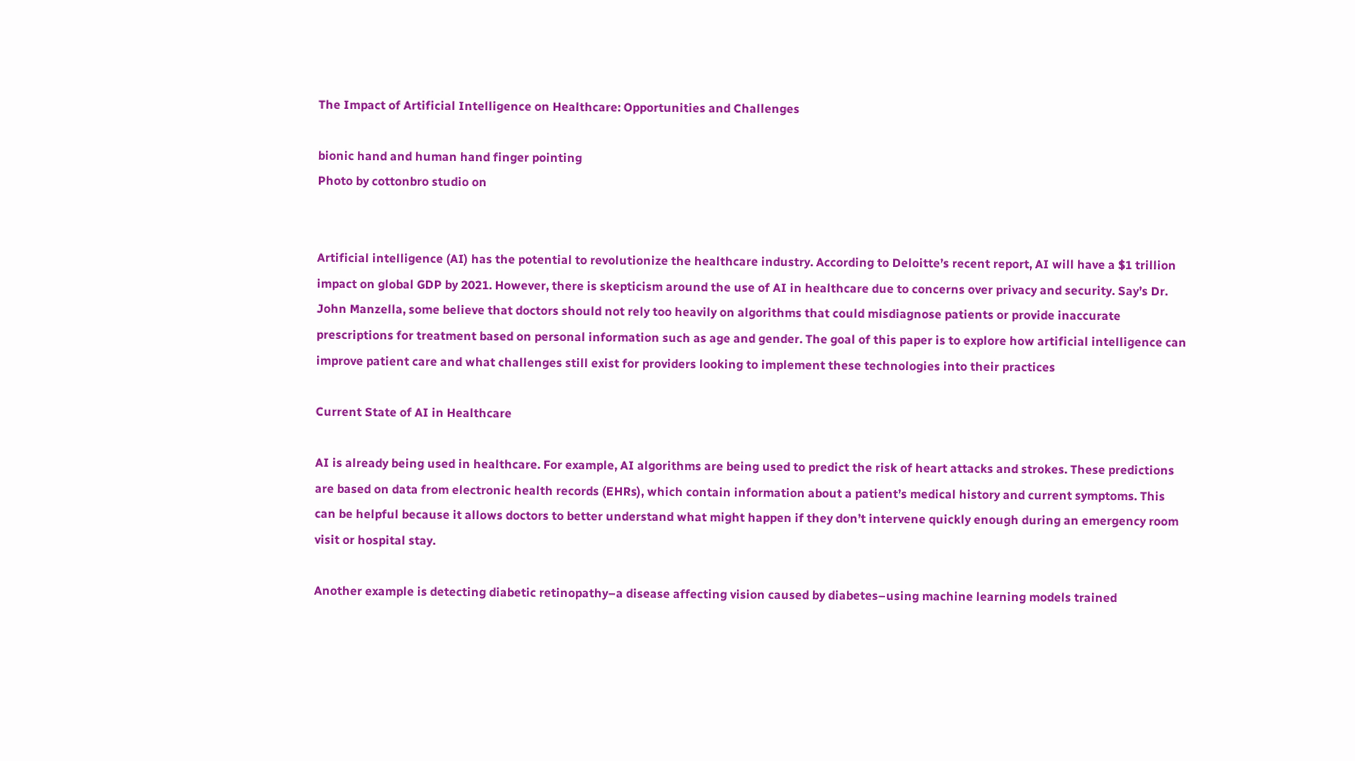The Impact of Artificial Intelligence on Healthcare: Opportunities and Challenges

bionic hand and human hand finger pointing
Photo by cottonbro studio on


Artificial intelligence (AI) has the potential to revolutionize the healthcare industry. According to Deloitte’s recent report, AI will have a $1 trillion impact on global GDP by 2021. However, there is skepticism around the use of AI in healthcare due to concerns over privacy and security. Say’s Dr. John Manzella, some believe that doctors should not rely too heavily on algorithms that could misdiagnose patients or provide inaccurate prescriptions for treatment based on personal information such as age and gender. The goal of this paper is to explore how artificial intelligence can improve patient care and what challenges still exist for providers looking to implement these technologies into their practices

Current State of AI in Healthcare

AI is already being used in healthcare. For example, AI algorithms are being used to predict the risk of heart attacks and strokes. These predictions are based on data from electronic health records (EHRs), which contain information about a patient’s medical history and current symptoms. This can be helpful because it allows doctors to better understand what might happen if they don’t intervene quickly enough during an emergency room visit or hospital stay.

Another example is detecting diabetic retinopathy–a disease affecting vision caused by diabetes–using machine learning models trained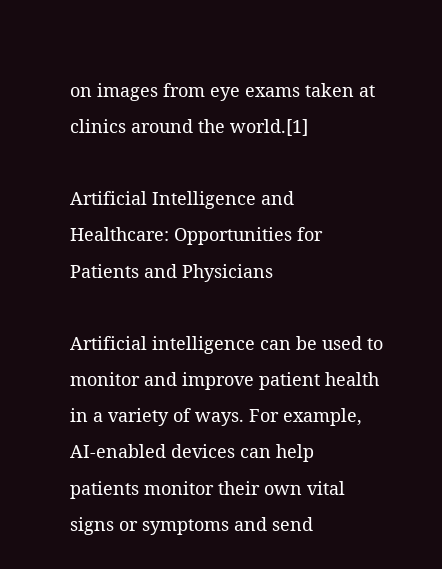on images from eye exams taken at clinics around the world.[1]

Artificial Intelligence and Healthcare: Opportunities for Patients and Physicians

Artificial intelligence can be used to monitor and improve patient health in a variety of ways. For example, AI-enabled devices can help patients monitor their own vital signs or symptoms and send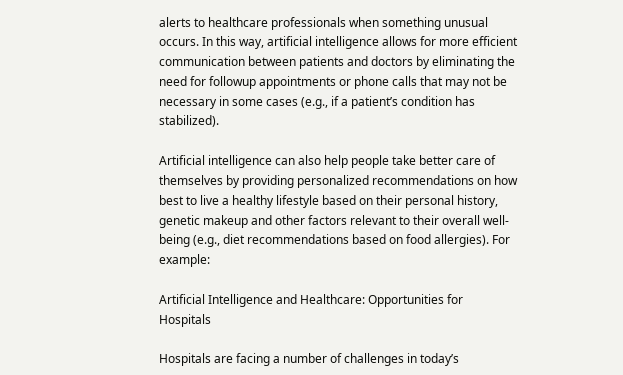alerts to healthcare professionals when something unusual occurs. In this way, artificial intelligence allows for more efficient communication between patients and doctors by eliminating the need for followup appointments or phone calls that may not be necessary in some cases (e.g., if a patient’s condition has stabilized).

Artificial intelligence can also help people take better care of themselves by providing personalized recommendations on how best to live a healthy lifestyle based on their personal history, genetic makeup and other factors relevant to their overall well-being (e.g., diet recommendations based on food allergies). For example:

Artificial Intelligence and Healthcare: Opportunities for Hospitals

Hospitals are facing a number of challenges in today’s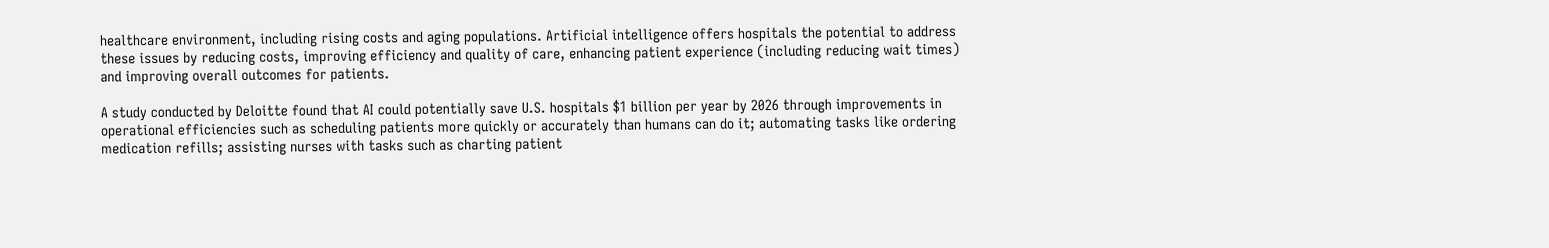healthcare environment, including rising costs and aging populations. Artificial intelligence offers hospitals the potential to address these issues by reducing costs, improving efficiency and quality of care, enhancing patient experience (including reducing wait times) and improving overall outcomes for patients.

A study conducted by Deloitte found that AI could potentially save U.S. hospitals $1 billion per year by 2026 through improvements in operational efficiencies such as scheduling patients more quickly or accurately than humans can do it; automating tasks like ordering medication refills; assisting nurses with tasks such as charting patient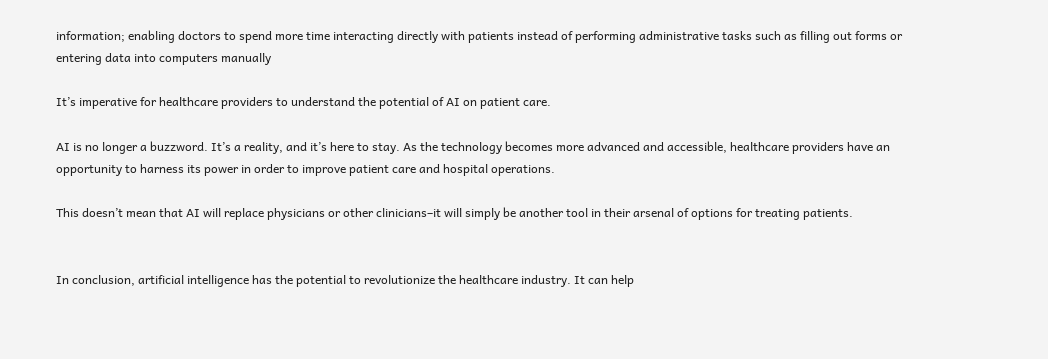information; enabling doctors to spend more time interacting directly with patients instead of performing administrative tasks such as filling out forms or entering data into computers manually

It’s imperative for healthcare providers to understand the potential of AI on patient care.

AI is no longer a buzzword. It’s a reality, and it’s here to stay. As the technology becomes more advanced and accessible, healthcare providers have an opportunity to harness its power in order to improve patient care and hospital operations.

This doesn’t mean that AI will replace physicians or other clinicians–it will simply be another tool in their arsenal of options for treating patients.


In conclusion, artificial intelligence has the potential to revolutionize the healthcare industry. It can help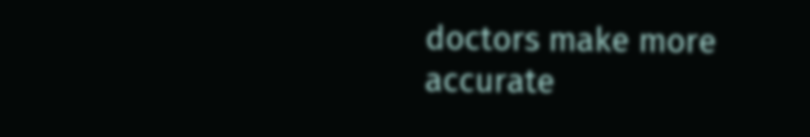doctors make more accurate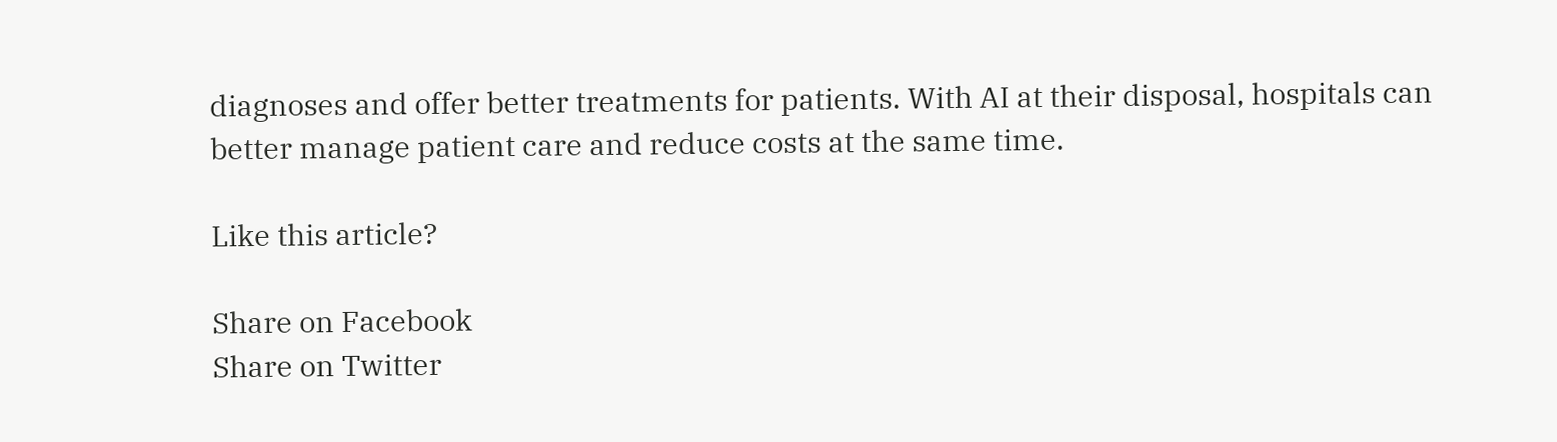diagnoses and offer better treatments for patients. With AI at their disposal, hospitals can better manage patient care and reduce costs at the same time.

Like this article?

Share on Facebook
Share on Twitter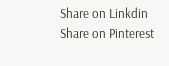Share on Linkdin
Share on Pinterest